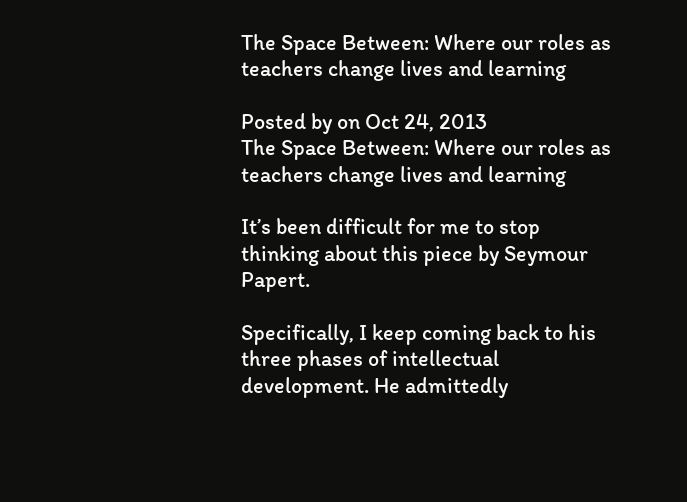The Space Between: Where our roles as teachers change lives and learning

Posted by on Oct 24, 2013
The Space Between: Where our roles as teachers change lives and learning

It’s been difficult for me to stop thinking about this piece by Seymour Papert.

Specifically, I keep coming back to his three phases of intellectual development. He admittedly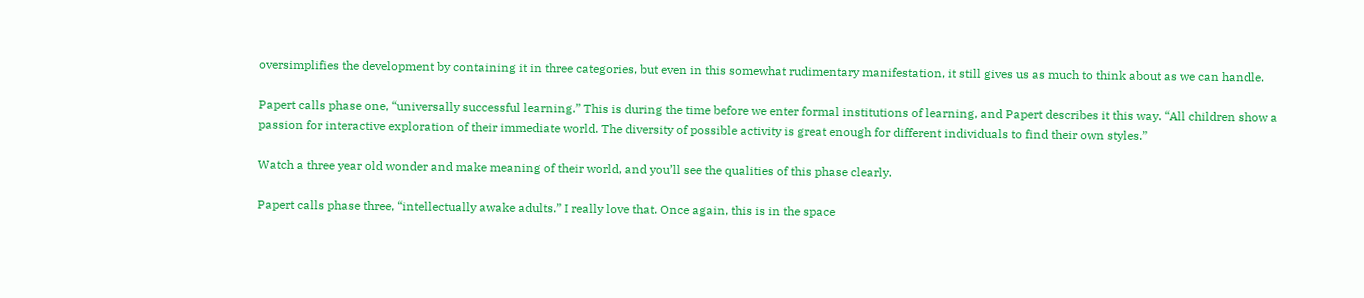oversimplifies the development by containing it in three categories, but even in this somewhat rudimentary manifestation, it still gives us as much to think about as we can handle.

Papert calls phase one, “universally successful learning.” This is during the time before we enter formal institutions of learning, and Papert describes it this way. “All children show a passion for interactive exploration of their immediate world. The diversity of possible activity is great enough for different individuals to find their own styles.”

Watch a three year old wonder and make meaning of their world, and you’ll see the qualities of this phase clearly.

Papert calls phase three, “intellectually awake adults.” I really love that. Once again, this is in the space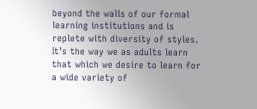beyond the walls of our formal learning institutions and is replete with diversity of styles. It’s the way we as adults learn that which we desire to learn for a wide variety of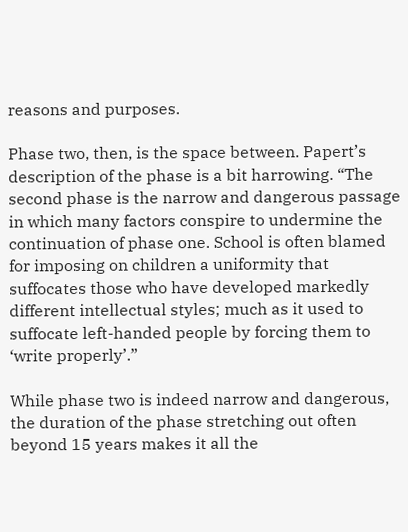reasons and purposes.

Phase two, then, is the space between. Papert’s description of the phase is a bit harrowing. “The second phase is the narrow and dangerous passage in which many factors conspire to undermine the continuation of phase one. School is often blamed for imposing on children a uniformity that suffocates those who have developed markedly different intellectual styles; much as it used to suffocate left-handed people by forcing them to ‘write properly’.”

While phase two is indeed narrow and dangerous, the duration of the phase stretching out often beyond 15 years makes it all the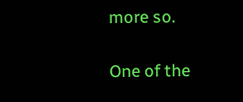more so.

One of the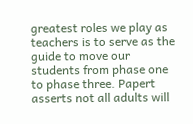greatest roles we play as teachers is to serve as the guide to move our students from phase one to phase three. Papert asserts not all adults will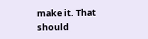make it. That should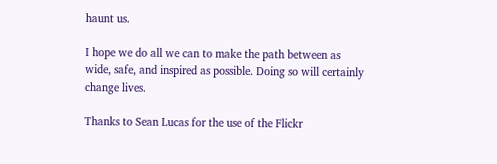haunt us.

I hope we do all we can to make the path between as wide, safe, and inspired as possible. Doing so will certainly change lives.

Thanks to Sean Lucas for the use of the Flickr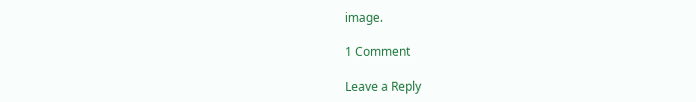image.

1 Comment

Leave a Reply